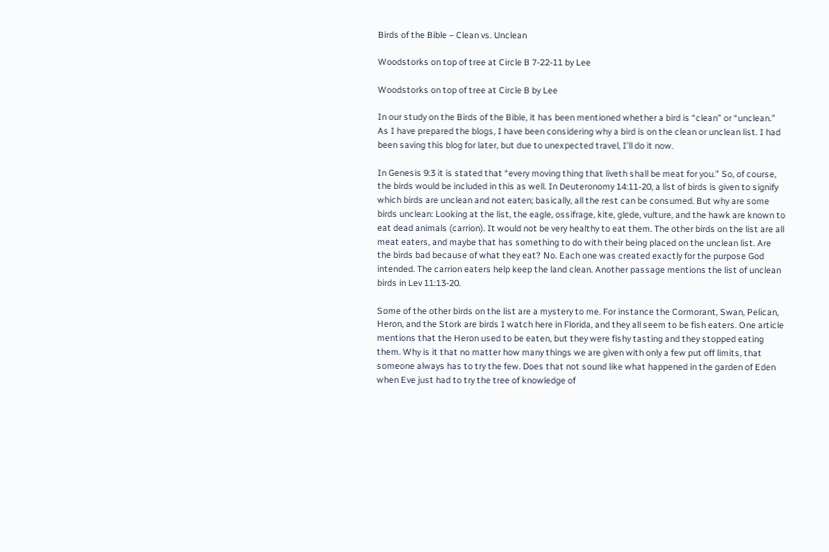Birds of the Bible – Clean vs. Unclean

Woodstorks on top of tree at Circle B 7-22-11 by Lee

Woodstorks on top of tree at Circle B by Lee

In our study on the Birds of the Bible, it has been mentioned whether a bird is “clean” or “unclean.” As I have prepared the blogs, I have been considering why a bird is on the clean or unclean list. I had been saving this blog for later, but due to unexpected travel, I’ll do it now.

In Genesis 9:3 it is stated that “every moving thing that liveth shall be meat for you.” So, of course, the birds would be included in this as well. In Deuteronomy 14:11-20, a list of birds is given to signify which birds are unclean and not eaten; basically, all the rest can be consumed. But why are some birds unclean: Looking at the list, the eagle, ossifrage, kite, glede, vulture, and the hawk are known to eat dead animals (carrion). It would not be very healthy to eat them. The other birds on the list are all meat eaters, and maybe that has something to do with their being placed on the unclean list. Are the birds bad because of what they eat? No. Each one was created exactly for the purpose God intended. The carrion eaters help keep the land clean. Another passage mentions the list of unclean birds in Lev 11:13-20.

Some of the other birds on the list are a mystery to me. For instance the Cormorant, Swan, Pelican, Heron, and the Stork are birds I watch here in Florida, and they all seem to be fish eaters. One article mentions that the Heron used to be eaten, but they were fishy tasting and they stopped eating them. Why is it that no matter how many things we are given with only a few put off limits, that someone always has to try the few. Does that not sound like what happened in the garden of Eden when Eve just had to try the tree of knowledge of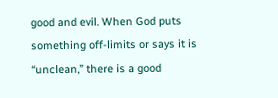good and evil. When God puts something off-limits or says it is “unclean,” there is a good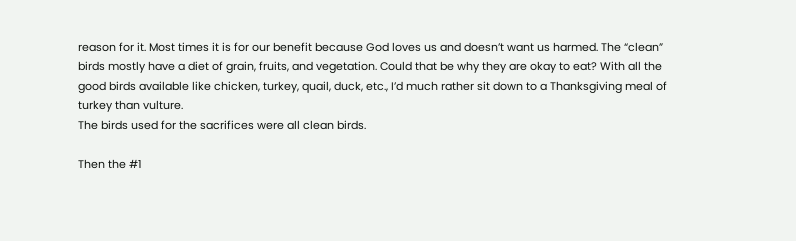reason for it. Most times it is for our benefit because God loves us and doesn’t want us harmed. The “clean” birds mostly have a diet of grain, fruits, and vegetation. Could that be why they are okay to eat? With all the good birds available like chicken, turkey, quail, duck, etc., I’d much rather sit down to a Thanksgiving meal of turkey than vulture.
The birds used for the sacrifices were all clean birds.

Then the #1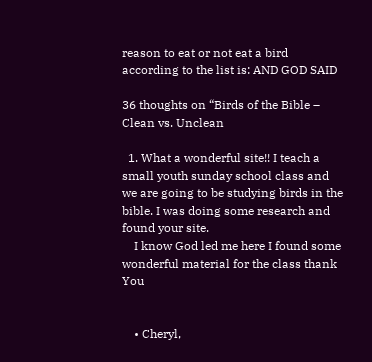reason to eat or not eat a bird according to the list is: AND GOD SAID

36 thoughts on “Birds of the Bible – Clean vs. Unclean

  1. What a wonderful site!! I teach a small youth sunday school class and we are going to be studying birds in the bible. I was doing some research and found your site.
    I know God led me here I found some wonderful material for the class thank You


    • Cheryl,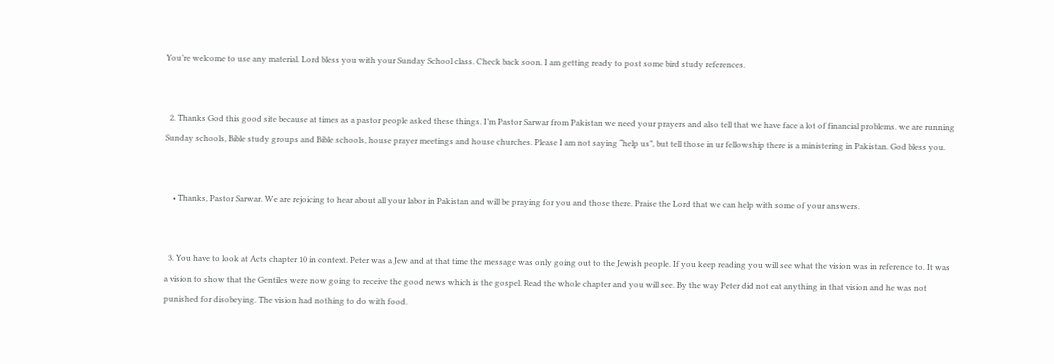You’re welcome to use any material. Lord bless you with your Sunday School class. Check back soon. I am getting ready to post some bird study references.


  2. Thanks God this good site because at times as a pastor people asked these things. I’m Pastor Sarwar from Pakistan we need your prayers and also tell that we have face a lot of financial problems. we are running Sunday schools, Bible study groups and Bible schools, house prayer meetings and house churches. Please I am not saying “help us”, but tell those in ur fellowship there is a ministering in Pakistan. God bless you.


    • Thanks, Pastor Sarwar. We are rejoicing to hear about all your labor in Pakistan and will be praying for you and those there. Praise the Lord that we can help with some of your answers.


  3. You have to look at Acts chapter 10 in context. Peter was a Jew and at that time the message was only going out to the Jewish people. If you keep reading you will see what the vision was in reference to. It was a vision to show that the Gentiles were now going to receive the good news which is the gospel. Read the whole chapter and you will see. By the way Peter did not eat anything in that vision and he was not punished for disobeying. The vision had nothing to do with food.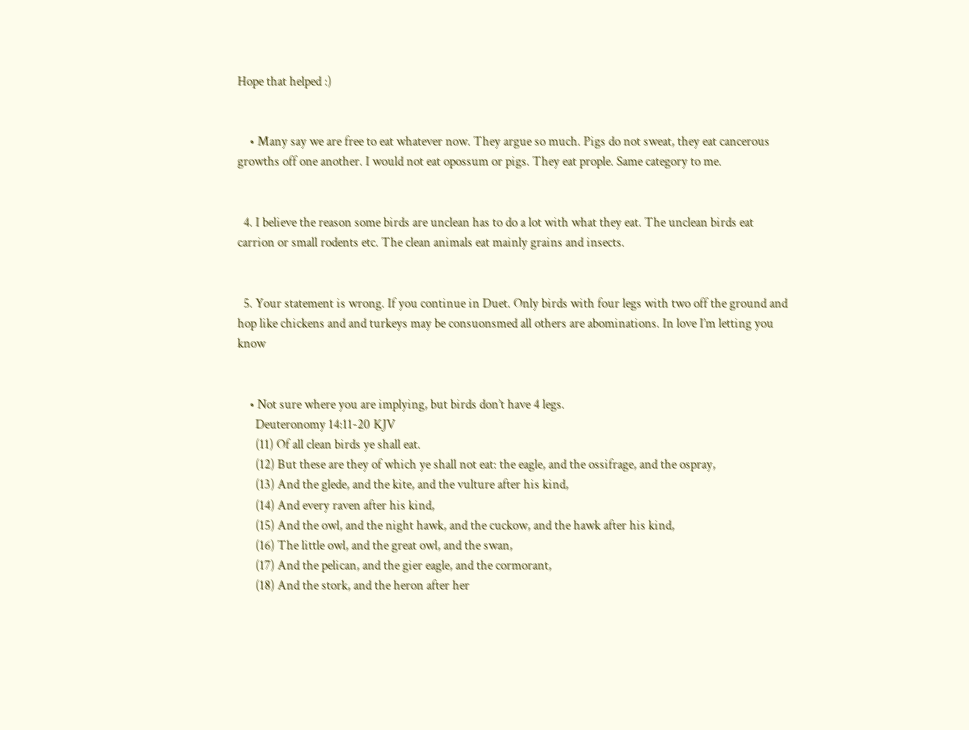Hope that helped :)


    • Many say we are free to eat whatever now. They argue so much. Pigs do not sweat, they eat cancerous growths off one another. I would not eat opossum or pigs. They eat prople. Same category to me.


  4. I believe the reason some birds are unclean has to do a lot with what they eat. The unclean birds eat carrion or small rodents etc. The clean animals eat mainly grains and insects.


  5. Your statement is wrong. If you continue in Duet. Only birds with four legs with two off the ground and hop like chickens and and turkeys may be consuonsmed all others are abominations. In love I’m letting you know


    • Not sure where you are implying, but birds don’t have 4 legs.
      Deuteronomy 14:11-20 KJV
      (11) Of all clean birds ye shall eat.
      (12) But these are they of which ye shall not eat: the eagle, and the ossifrage, and the ospray,
      (13) And the glede, and the kite, and the vulture after his kind,
      (14) And every raven after his kind,
      (15) And the owl, and the night hawk, and the cuckow, and the hawk after his kind,
      (16) The little owl, and the great owl, and the swan,
      (17) And the pelican, and the gier eagle, and the cormorant,
      (18) And the stork, and the heron after her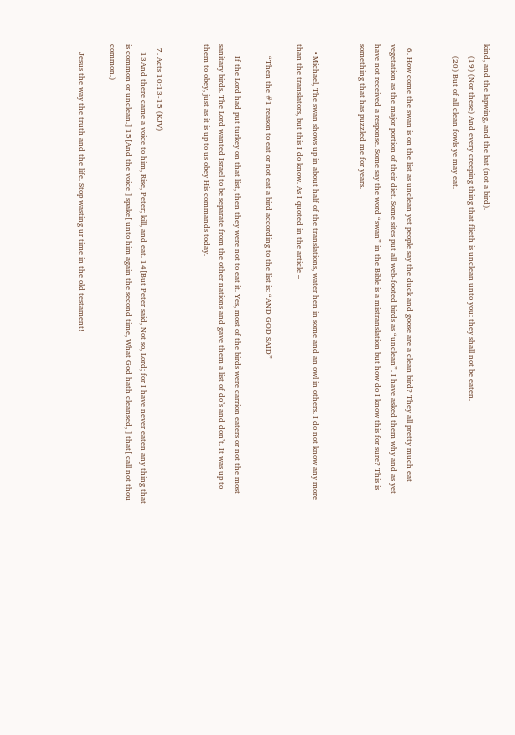kind, and the lapwing, and the bat (not a bird).
      (19) (Nor these) And every creeping thing that flieth is unclean unto you: they shall not be eaten.
      (20) But of all clean fowls ye may eat.


  6. How come the swan is on the list as unclean yet people say the duck and goose are a clean bird? They all pretty much eat vegetation as the major portion of their diet. Some sites put all web-footed birds as “unclean”. I have asked them why and as yet have not received a response. Some say the word “swan” in the Bible is a mistranslation but how do I know this for sure? This is something that has puzzled me for years.


    • Michael, The swan shows up in about half of the translations, water hen in some and an owl in others. I do not know any more than the translators, but this I do know. As I quoted in the article –

      “Then the #1 reason to eat or not eat a bird according to the list is: “AND GOD SAID”

      If the Lord had put turkey on that list, then they were not to eat it. Yes, most of the birds were carrion eaters or not the most sanitary birds. The Lord wanted Israel to be separate from the other nations and gave them a list of do’s and don’t. It was up to them to obey, just as it is up to us obey His commands today.


  7. Acts 10:13-15 (KJV)
    13And there came a voice to him, Rise, Peter; kill, and eat. 14[But Peter said, Not so, Lord; for I have never eaten any thing that is common or unclean.] 15[And the voice ] spake[ unto him again the second time, What God hath cleansed, ] that[ call not thou common.)

    Jesus the way the truth and the life. Stop wasting ur time in the old testament!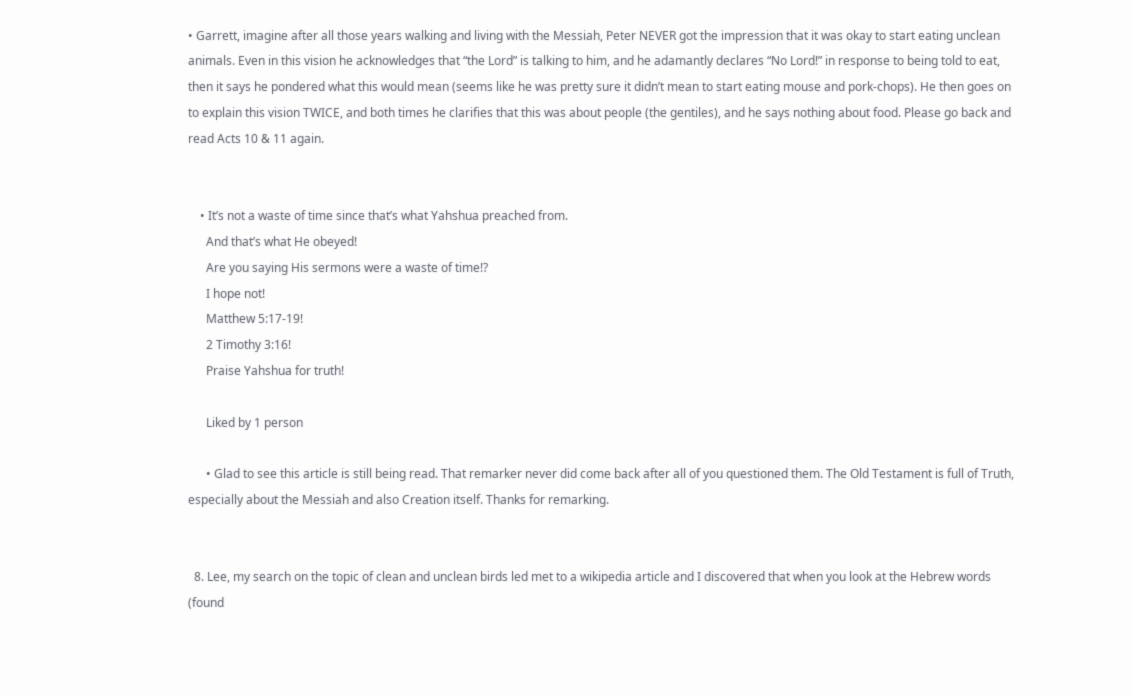• Garrett, imagine after all those years walking and living with the Messiah, Peter NEVER got the impression that it was okay to start eating unclean animals. Even in this vision he acknowledges that “the Lord” is talking to him, and he adamantly declares “No Lord!” in response to being told to eat, then it says he pondered what this would mean (seems like he was pretty sure it didn’t mean to start eating mouse and pork-chops). He then goes on to explain this vision TWICE, and both times he clarifies that this was about people (the gentiles), and he says nothing about food. Please go back and read Acts 10 & 11 again.


    • It’s not a waste of time since that’s what Yahshua preached from.
      And that’s what He obeyed!
      Are you saying His sermons were a waste of time!?
      I hope not!
      Matthew 5:17-19!
      2 Timothy 3:16!
      Praise Yahshua for truth!

      Liked by 1 person

      • Glad to see this article is still being read. That remarker never did come back after all of you questioned them. The Old Testament is full of Truth, especially about the Messiah and also Creation itself. Thanks for remarking.


  8. Lee, my search on the topic of clean and unclean birds led met to a wikipedia article and I discovered that when you look at the Hebrew words (found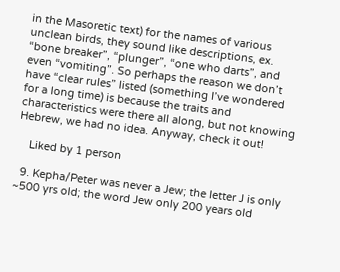in the Masoretic text) for the names of various unclean birds, they sound like descriptions, ex. “bone breaker”, “plunger”, “one who darts”, and even “vomiting”. So perhaps the reason we don’t have “clear rules” listed (something I’ve wondered for a long time) is because the traits and characteristics were there all along, but not knowing Hebrew, we had no idea. Anyway, check it out!

    Liked by 1 person

  9. Kepha/Peter was never a Jew; the letter J is only ~500 yrs old; the word Jew only 200 years old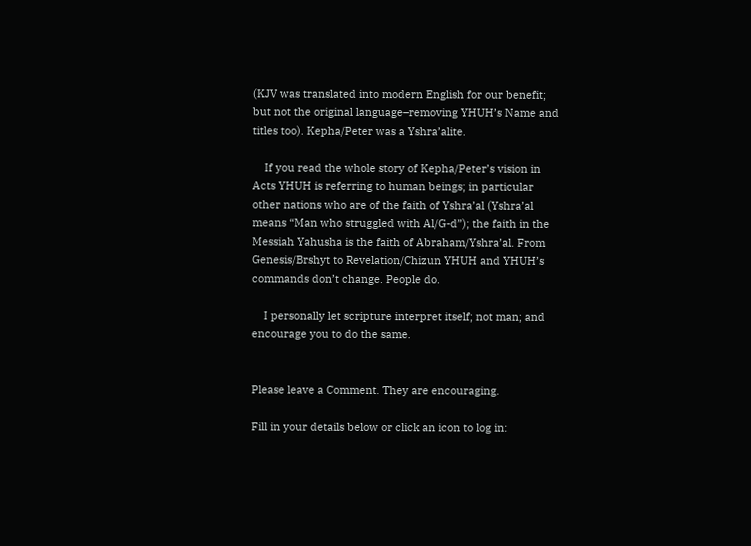(KJV was translated into modern English for our benefit; but not the original language–removing YHUH’s Name and titles too). Kepha/Peter was a Yshra’alite.

    If you read the whole story of Kepha/Peter’s vision in Acts YHUH is referring to human beings; in particular other nations who are of the faith of Yshra’al (Yshra’al means “Man who struggled with Al/G-d”); the faith in the Messiah Yahusha is the faith of Abraham/Yshra’al. From Genesis/Brshyt to Revelation/Chizun YHUH and YHUH’s commands don’t change. People do.

    I personally let scripture interpret itself; not man; and encourage you to do the same.


Please leave a Comment. They are encouraging.

Fill in your details below or click an icon to log in: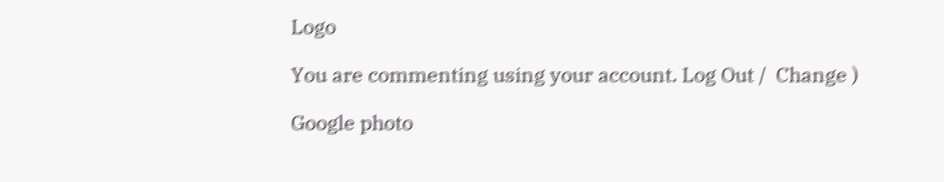Logo

You are commenting using your account. Log Out /  Change )

Google photo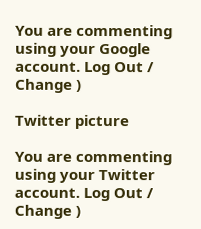You are commenting using your Google account. Log Out /  Change )

Twitter picture

You are commenting using your Twitter account. Log Out /  Change )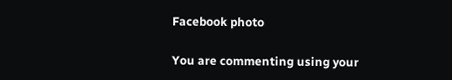Facebook photo

You are commenting using your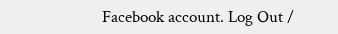Facebook account. Log Out /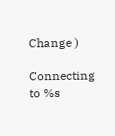Change )

Connecting to %s